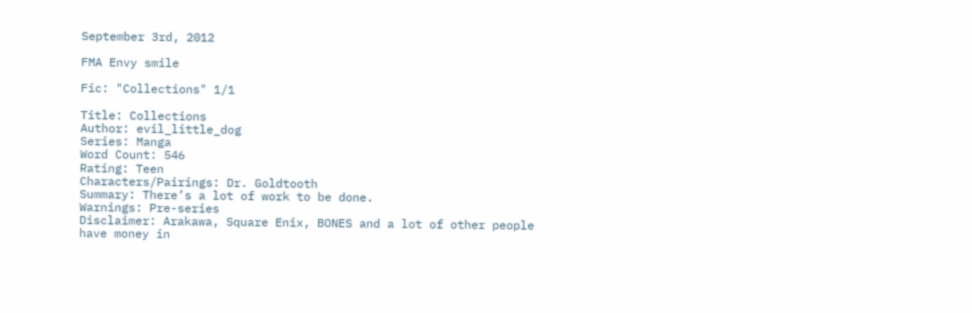September 3rd, 2012

FMA Envy smile

Fic: "Collections" 1/1

Title: Collections
Author: evil_little_dog
Series: Manga
Word Count: 546
Rating: Teen
Characters/Pairings: Dr. Goldtooth
Summary: There’s a lot of work to be done.
Warnings: Pre-series
Disclaimer: Arakawa, Square Enix, BONES and a lot of other people have money in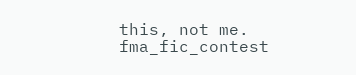this, not me.
fma_fic_contest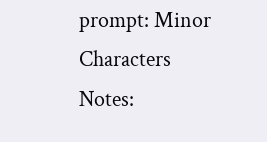prompt: Minor Characters
Notes: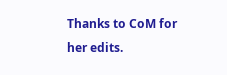Thanks to CoM for her edits.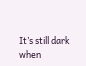It’s still dark when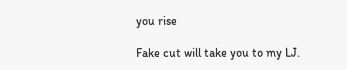you rise

Fake cut will take you to my LJ.